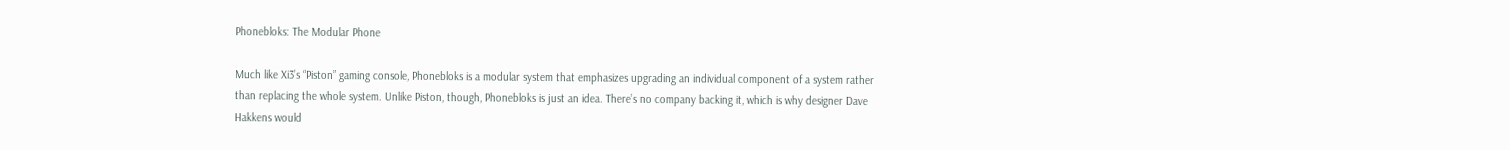Phonebloks: The Modular Phone

Much like Xi3’s “Piston” gaming console, Phonebloks is a modular system that emphasizes upgrading an individual component of a system rather than replacing the whole system. Unlike Piston, though, Phonebloks is just an idea. There’s no company backing it, which is why designer Dave Hakkens would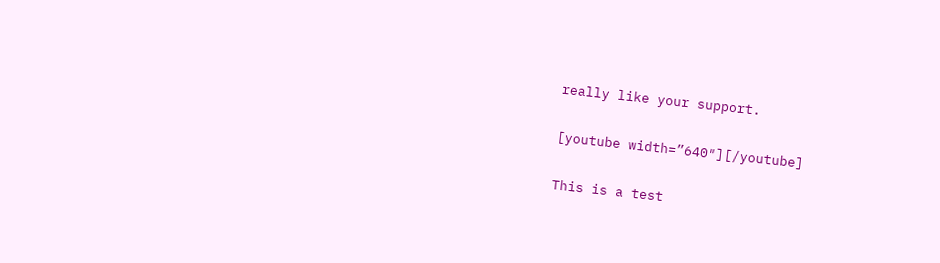really like your support.

[youtube width=”640″][/youtube]

This is a test